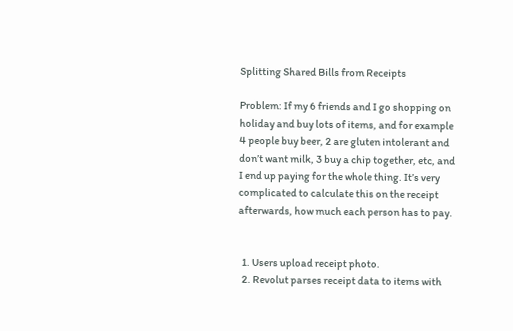Splitting Shared Bills from Receipts

Problem: If my 6 friends and I go shopping on holiday and buy lots of items, and for example 4 people buy beer, 2 are gluten intolerant and don’t want milk, 3 buy a chip together, etc, and I end up paying for the whole thing. It’s very complicated to calculate this on the receipt afterwards, how much each person has to pay.


  1. Users upload receipt photo.
  2. Revolut parses receipt data to items with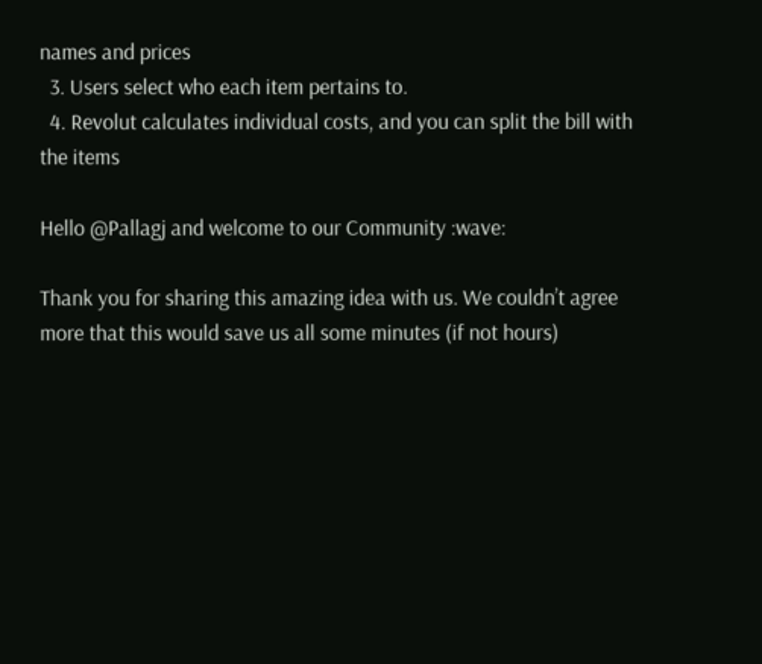names and prices
  3. Users select who each item pertains to.
  4. Revolut calculates individual costs, and you can split the bill with the items

Hello @Pallagj and welcome to our Community :wave:

Thank you for sharing this amazing idea with us. We couldn’t agree more that this would save us all some minutes (if not hours)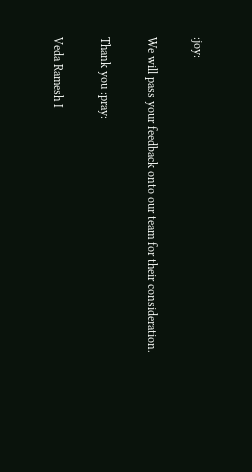:joy:

We will pass your feedback onto our team for their consideration.

Thank you :pray:

Veda Ramesh I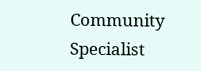Community Specialist